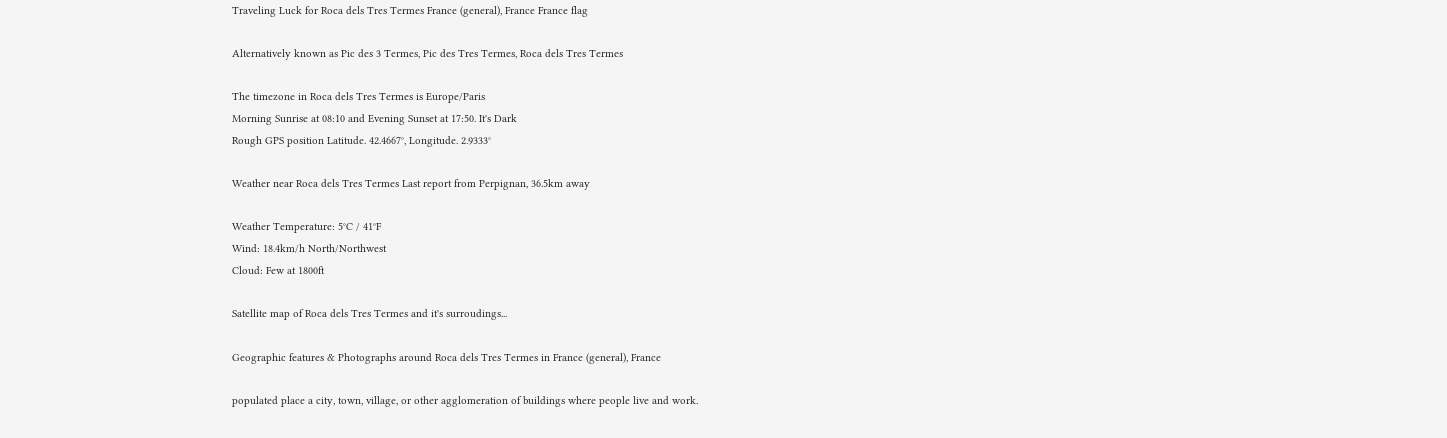Traveling Luck for Roca dels Tres Termes France (general), France France flag

Alternatively known as Pic des 3 Termes, Pic des Tres Termes, Roca dels Tres Termes

The timezone in Roca dels Tres Termes is Europe/Paris
Morning Sunrise at 08:10 and Evening Sunset at 17:50. It's Dark
Rough GPS position Latitude. 42.4667°, Longitude. 2.9333°

Weather near Roca dels Tres Termes Last report from Perpignan, 36.5km away

Weather Temperature: 5°C / 41°F
Wind: 18.4km/h North/Northwest
Cloud: Few at 1800ft

Satellite map of Roca dels Tres Termes and it's surroudings...

Geographic features & Photographs around Roca dels Tres Termes in France (general), France

populated place a city, town, village, or other agglomeration of buildings where people live and work.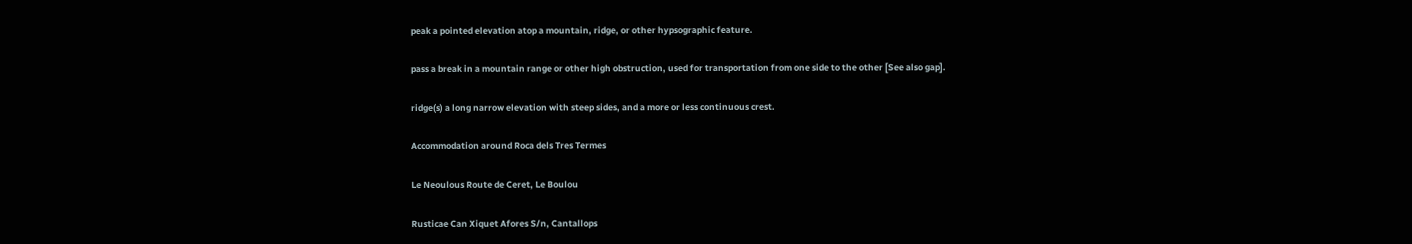peak a pointed elevation atop a mountain, ridge, or other hypsographic feature.

pass a break in a mountain range or other high obstruction, used for transportation from one side to the other [See also gap].

ridge(s) a long narrow elevation with steep sides, and a more or less continuous crest.

Accommodation around Roca dels Tres Termes

Le Neoulous Route de Ceret, Le Boulou

Rusticae Can Xiquet Afores S/n, Cantallops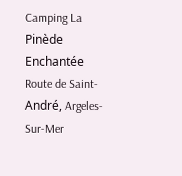Camping La Pinède Enchantée Route de Saint-André, Argeles-Sur-Mer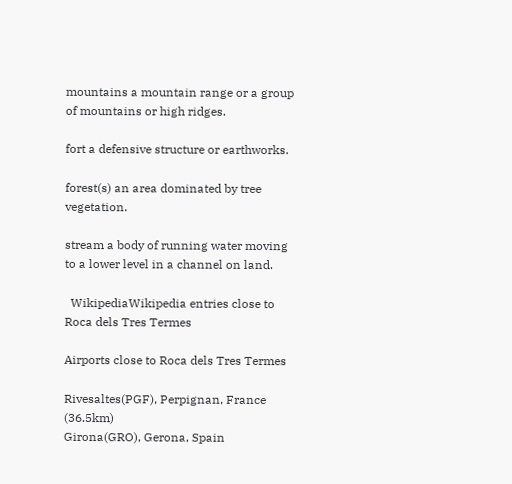mountains a mountain range or a group of mountains or high ridges.

fort a defensive structure or earthworks.

forest(s) an area dominated by tree vegetation.

stream a body of running water moving to a lower level in a channel on land.

  WikipediaWikipedia entries close to Roca dels Tres Termes

Airports close to Roca dels Tres Termes

Rivesaltes(PGF), Perpignan, France (36.5km)
Girona(GRO), Gerona, Spain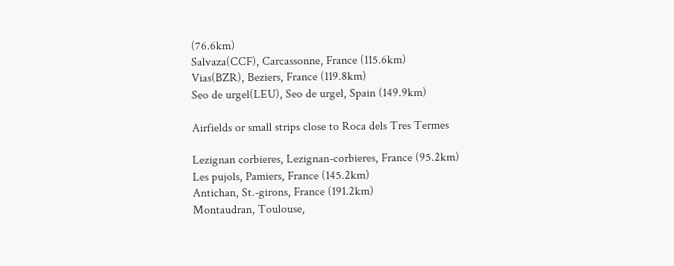(76.6km)
Salvaza(CCF), Carcassonne, France (115.6km)
Vias(BZR), Beziers, France (119.8km)
Seo de urgel(LEU), Seo de urgel, Spain (149.9km)

Airfields or small strips close to Roca dels Tres Termes

Lezignan corbieres, Lezignan-corbieres, France (95.2km)
Les pujols, Pamiers, France (145.2km)
Antichan, St.-girons, France (191.2km)
Montaudran, Toulouse,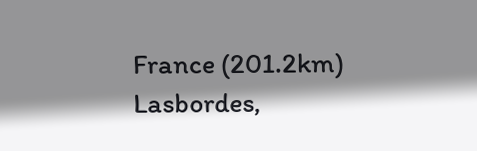France (201.2km)
Lasbordes,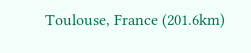Toulouse, France (201.6km)